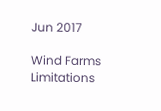Jun 2017

Wind Farms Limitations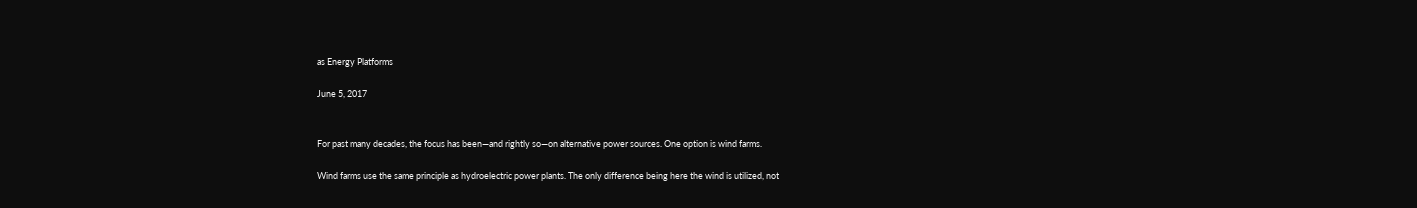as Energy Platforms

June 5, 2017


For past many decades, the focus has been—and rightly so—on alternative power sources. One option is wind farms.

Wind farms use the same principle as hydroelectric power plants. The only difference being here the wind is utilized, not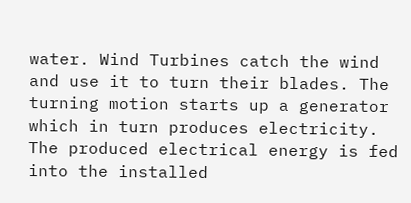water. Wind Turbines catch the wind and use it to turn their blades. The turning motion starts up a generator which in turn produces electricity. The produced electrical energy is fed into the installed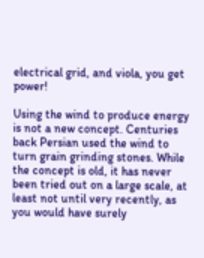electrical grid, and viola, you get power!

Using the wind to produce energy is not a new concept. Centuries back Persian used the wind to turn grain grinding stones. While the concept is old, it has never been tried out on a large scale, at least not until very recently, as you would have surely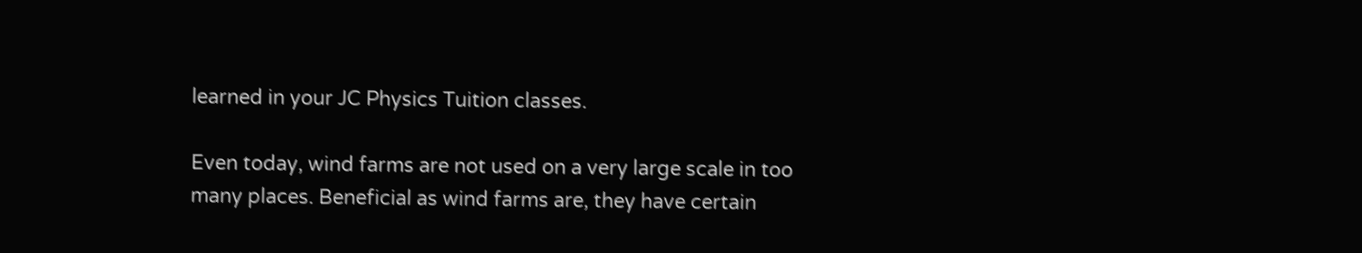learned in your JC Physics Tuition classes.

Even today, wind farms are not used on a very large scale in too many places. Beneficial as wind farms are, they have certain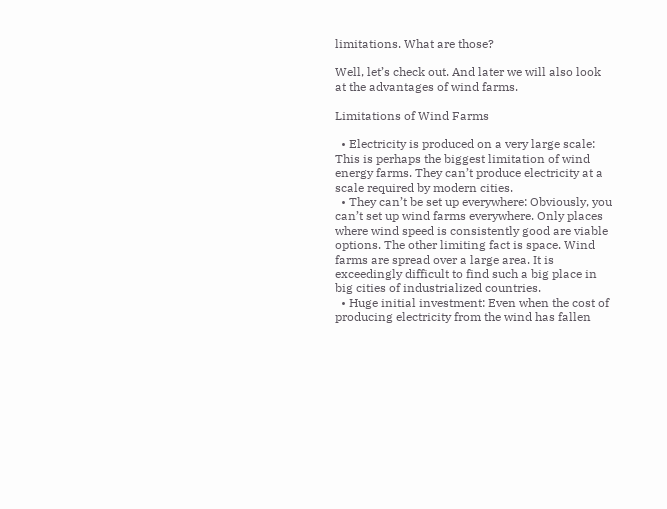limitations. What are those?

Well, let’s check out. And later we will also look at the advantages of wind farms.

Limitations of Wind Farms

  • Electricity is produced on a very large scale: This is perhaps the biggest limitation of wind energy farms. They can’t produce electricity at a scale required by modern cities.
  • They can’t be set up everywhere: Obviously, you can’t set up wind farms everywhere. Only places where wind speed is consistently good are viable options. The other limiting fact is space. Wind farms are spread over a large area. It is exceedingly difficult to find such a big place in big cities of industrialized countries.
  • Huge initial investment: Even when the cost of producing electricity from the wind has fallen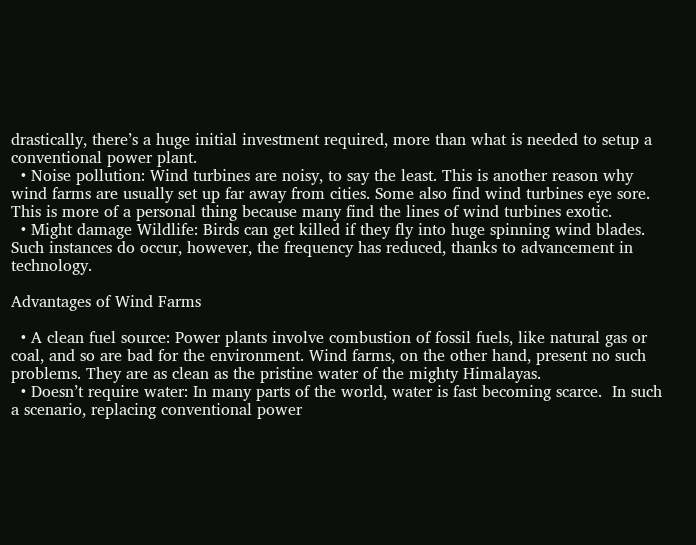drastically, there’s a huge initial investment required, more than what is needed to setup a conventional power plant.
  • Noise pollution: Wind turbines are noisy, to say the least. This is another reason why wind farms are usually set up far away from cities. Some also find wind turbines eye sore. This is more of a personal thing because many find the lines of wind turbines exotic.
  • Might damage Wildlife: Birds can get killed if they fly into huge spinning wind blades. Such instances do occur, however, the frequency has reduced, thanks to advancement in technology.

Advantages of Wind Farms

  • A clean fuel source: Power plants involve combustion of fossil fuels, like natural gas or coal, and so are bad for the environment. Wind farms, on the other hand, present no such problems. They are as clean as the pristine water of the mighty Himalayas.
  • Doesn’t require water: In many parts of the world, water is fast becoming scarce.  In such a scenario, replacing conventional power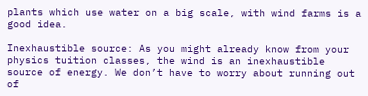plants which use water on a big scale, with wind farms is a good idea.

Inexhaustible source: As you might already know from your physics tuition classes, the wind is an inexhaustible source of energy. We don’t have to worry about running out of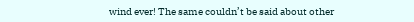wind ever! The same couldn’t be said about other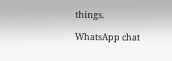things.

WhatsApp chat